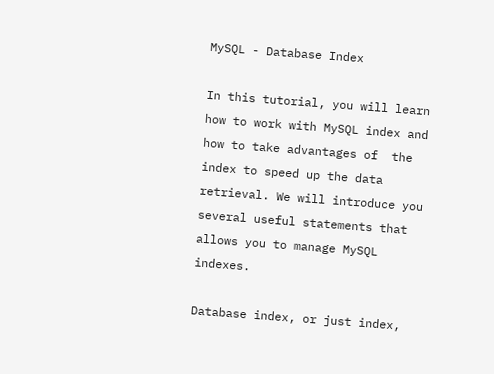MySQL - Database Index

In this tutorial, you will learn how to work with MySQL index and how to take advantages of  the index to speed up the data retrieval. We will introduce you several useful statements that allows you to manage MySQL indexes.

Database index, or just index,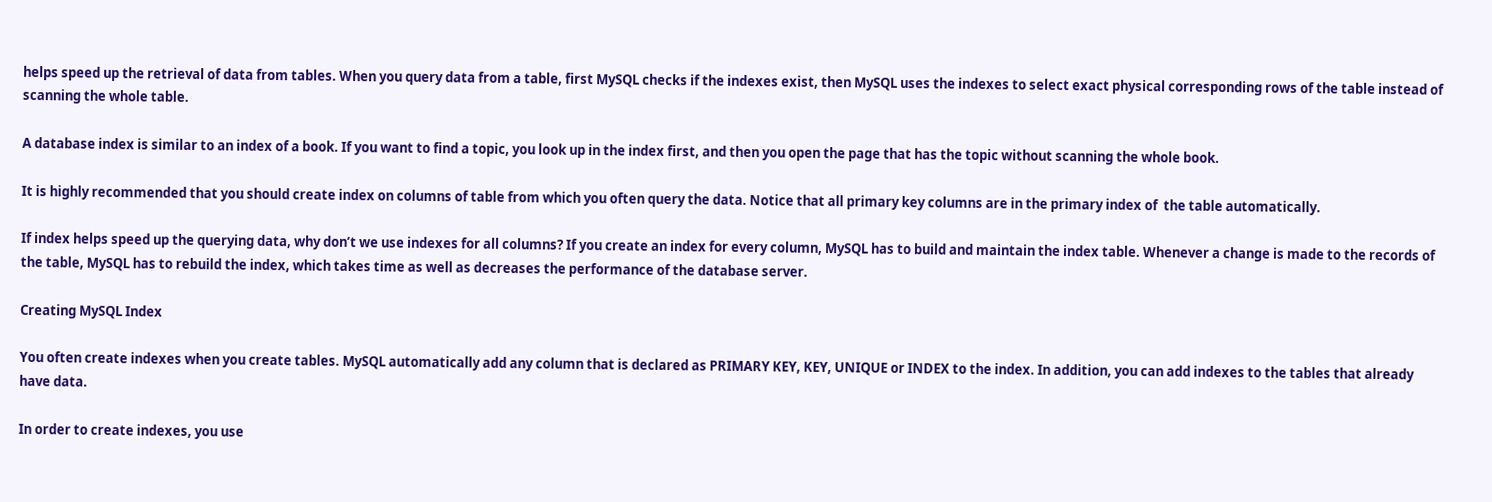helps speed up the retrieval of data from tables. When you query data from a table, first MySQL checks if the indexes exist, then MySQL uses the indexes to select exact physical corresponding rows of the table instead of scanning the whole table.

A database index is similar to an index of a book. If you want to find a topic, you look up in the index first, and then you open the page that has the topic without scanning the whole book.

It is highly recommended that you should create index on columns of table from which you often query the data. Notice that all primary key columns are in the primary index of  the table automatically.

If index helps speed up the querying data, why don’t we use indexes for all columns? If you create an index for every column, MySQL has to build and maintain the index table. Whenever a change is made to the records of the table, MySQL has to rebuild the index, which takes time as well as decreases the performance of the database server.

Creating MySQL Index

You often create indexes when you create tables. MySQL automatically add any column that is declared as PRIMARY KEY, KEY, UNIQUE or INDEX to the index. In addition, you can add indexes to the tables that already have data.

In order to create indexes, you use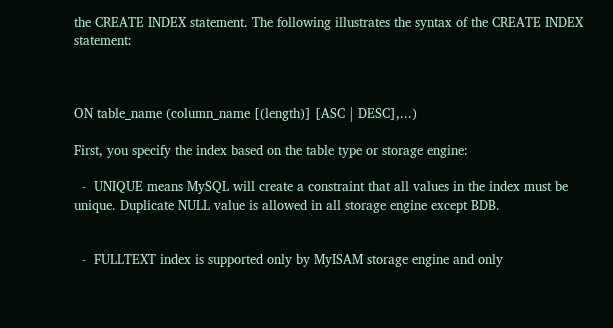the CREATE INDEX statement. The following illustrates the syntax of the CREATE INDEX statement:



ON table_name (column_name [(length)] [ASC | DESC],...)

First, you specify the index based on the table type or storage engine:

  -  UNIQUE means MySQL will create a constraint that all values in the index must be unique. Duplicate NULL value is allowed in all storage engine except BDB.


  -  FULLTEXT index is supported only by MyISAM storage engine and only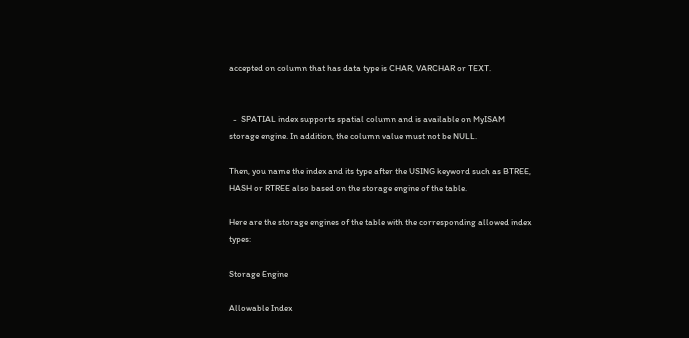accepted on column that has data type is CHAR, VARCHAR or TEXT.


  -  SPATIAL index supports spatial column and is available on MyISAM storage engine. In addition, the column value must not be NULL.

Then, you name the index and its type after the USING keyword such as BTREE, HASH or RTREE also based on the storage engine of the table.

Here are the storage engines of the table with the corresponding allowed index types:

Storage Engine

Allowable Index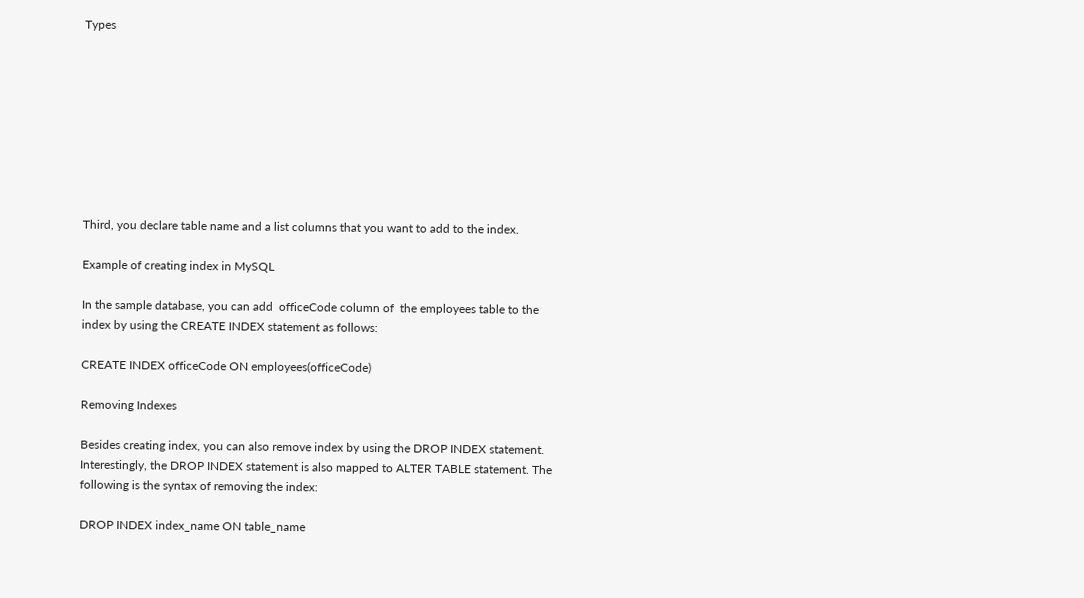Types









Third, you declare table name and a list columns that you want to add to the index.

Example of creating index in MySQL

In the sample database, you can add  officeCode column of  the employees table to the index by using the CREATE INDEX statement as follows:

CREATE INDEX officeCode ON employees(officeCode)

Removing Indexes

Besides creating index, you can also remove index by using the DROP INDEX statement. Interestingly, the DROP INDEX statement is also mapped to ALTER TABLE statement. The following is the syntax of removing the index:

DROP INDEX index_name ON table_name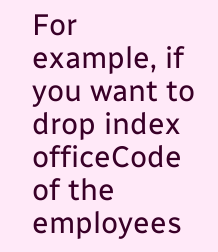For example, if you want to drop index officeCode of the employees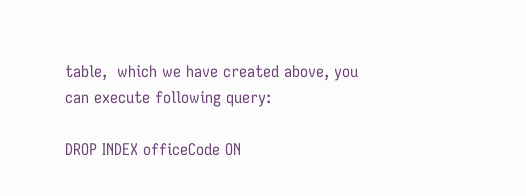table,  which we have created above, you can execute following query:

DROP INDEX officeCode ON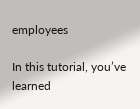employees

In this tutorial, you’ve learned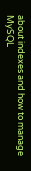about indexes and how to manage MySQL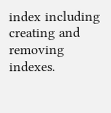index including creating and removing indexes.